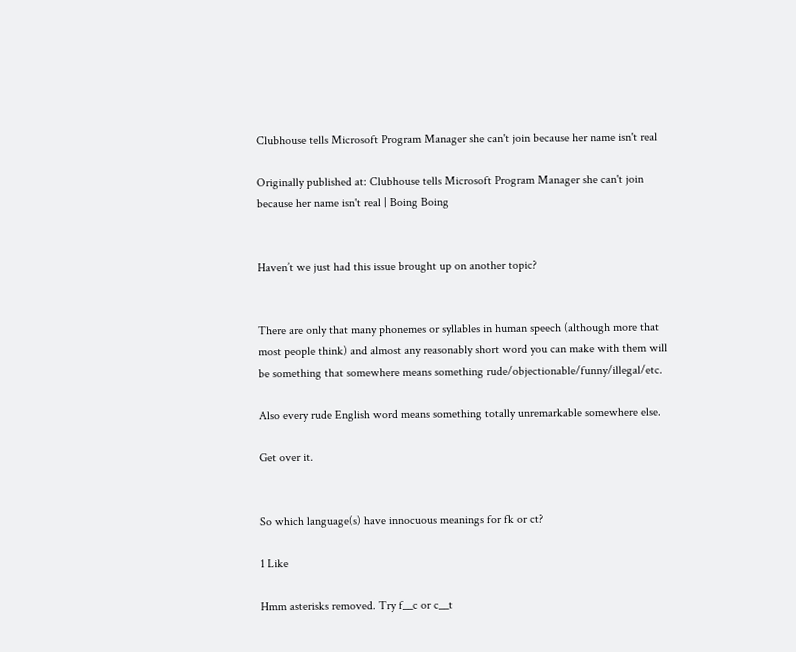Clubhouse tells Microsoft Program Manager she can't join because her name isn't real

Originally published at: Clubhouse tells Microsoft Program Manager she can't join because her name isn't real | Boing Boing


Haven’t we just had this issue brought up on another topic?


There are only that many phonemes or syllables in human speech (although more that most people think) and almost any reasonably short word you can make with them will be something that somewhere means something rude/objectionable/funny/illegal/etc.

Also every rude English word means something totally unremarkable somewhere else.

Get over it.


So which language(s) have innocuous meanings for fk or ct?

1 Like

Hmm asterisks removed. Try f__c or c__t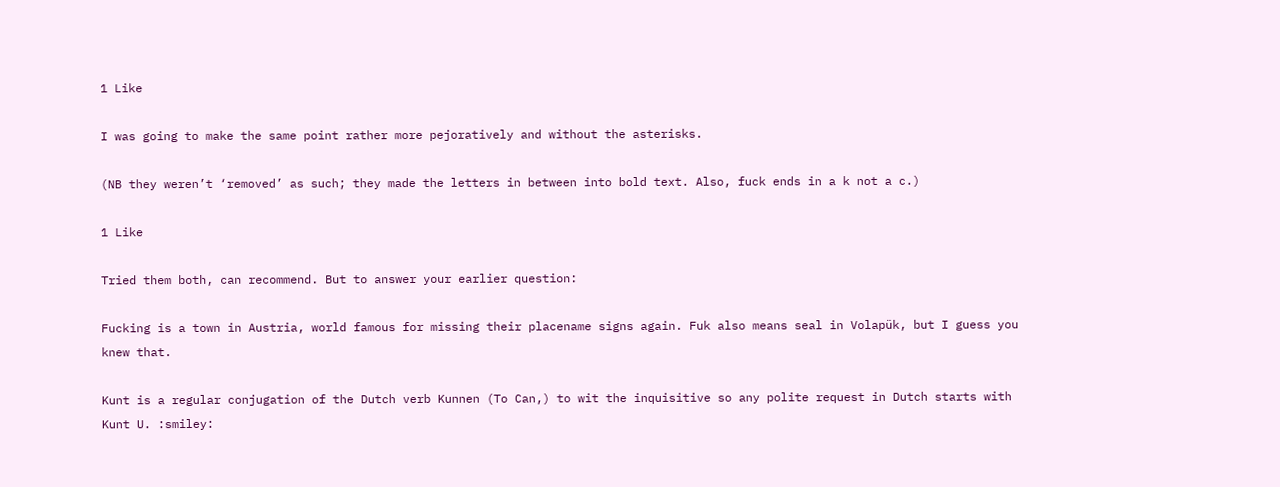1 Like

I was going to make the same point rather more pejoratively and without the asterisks.

(NB they weren’t ‘removed’ as such; they made the letters in between into bold text. Also, fuck ends in a k not a c.)

1 Like

Tried them both, can recommend. But to answer your earlier question:

Fucking is a town in Austria, world famous for missing their placename signs again. Fuk also means seal in Volapük, but I guess you knew that.

Kunt is a regular conjugation of the Dutch verb Kunnen (To Can,) to wit the inquisitive so any polite request in Dutch starts with Kunt U. :smiley: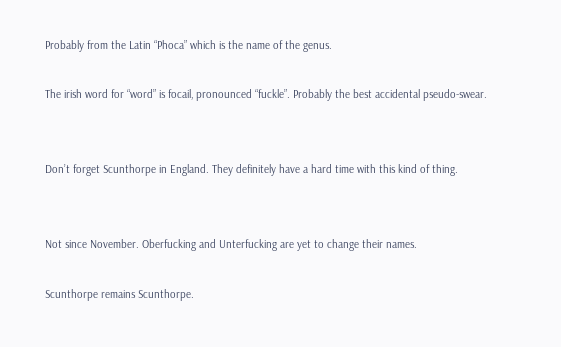Probably from the Latin “Phoca” which is the name of the genus.

The irish word for “word” is focail, pronounced “fuckle”. Probably the best accidental pseudo-swear.


Don’t forget Scunthorpe in England. They definitely have a hard time with this kind of thing.


Not since November. Oberfucking and Unterfucking are yet to change their names.

Scunthorpe remains Scunthorpe.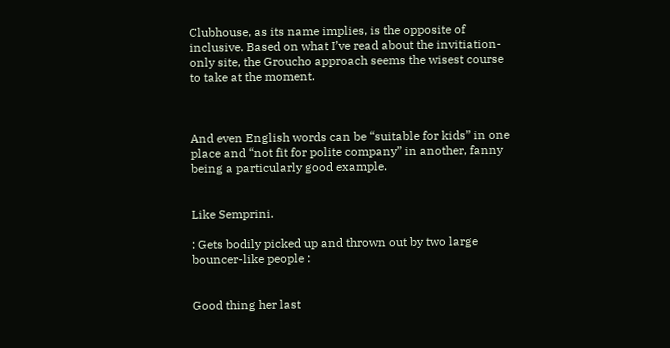Clubhouse, as its name implies, is the opposite of inclusive. Based on what I’ve read about the invitiation-only site, the Groucho approach seems the wisest course to take at the moment.



And even English words can be “suitable for kids” in one place and “not fit for polite company” in another, fanny being a particularly good example.


Like Semprini.

: Gets bodily picked up and thrown out by two large bouncer-like people :


Good thing her last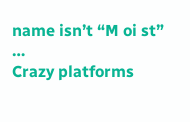name isn’t “M oi st” …
Crazy platforms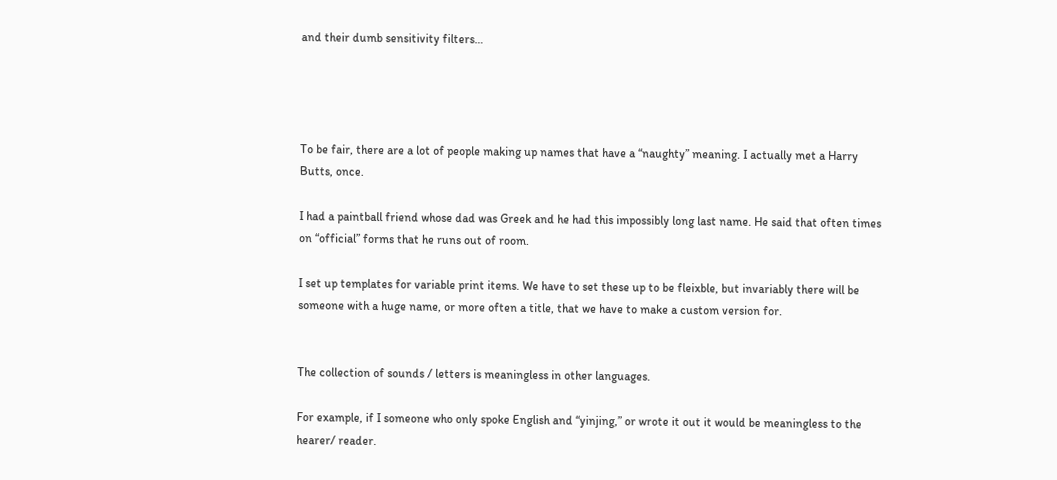and their dumb sensitivity filters…




To be fair, there are a lot of people making up names that have a “naughty” meaning. I actually met a Harry Butts, once.

I had a paintball friend whose dad was Greek and he had this impossibly long last name. He said that often times on “official” forms that he runs out of room.

I set up templates for variable print items. We have to set these up to be fleixble, but invariably there will be someone with a huge name, or more often a title, that we have to make a custom version for.


The collection of sounds / letters is meaningless in other languages.

For example, if I someone who only spoke English and “yinjing,” or wrote it out it would be meaningless to the hearer/ reader.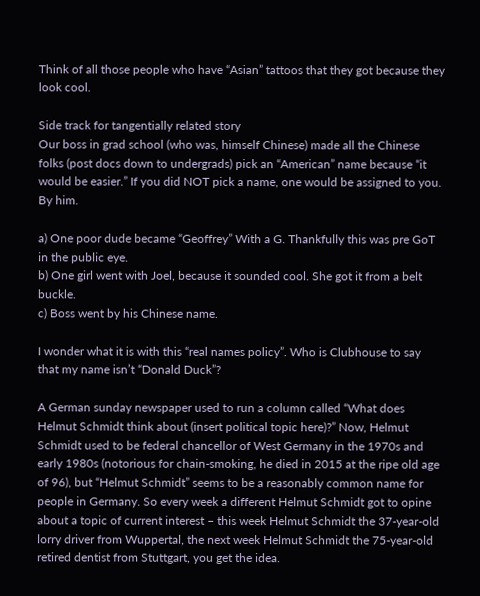Think of all those people who have “Asian” tattoos that they got because they look cool.

Side track for tangentially related story
Our boss in grad school (who was, himself Chinese) made all the Chinese folks (post docs down to undergrads) pick an “American” name because “it would be easier.” If you did NOT pick a name, one would be assigned to you. By him.

a) One poor dude became “Geoffrey” With a G. Thankfully this was pre GoT in the public eye.
b) One girl went with Joel, because it sounded cool. She got it from a belt buckle.
c) Boss went by his Chinese name.

I wonder what it is with this “real names policy”. Who is Clubhouse to say that my name isn’t “Donald Duck”?

A German sunday newspaper used to run a column called “What does Helmut Schmidt think about (insert political topic here)?” Now, Helmut Schmidt used to be federal chancellor of West Germany in the 1970s and early 1980s (notorious for chain-smoking, he died in 2015 at the ripe old age of 96), but “Helmut Schmidt” seems to be a reasonably common name for people in Germany. So every week a different Helmut Schmidt got to opine about a topic of current interest – this week Helmut Schmidt the 37-year-old lorry driver from Wuppertal, the next week Helmut Schmidt the 75-year-old retired dentist from Stuttgart, you get the idea.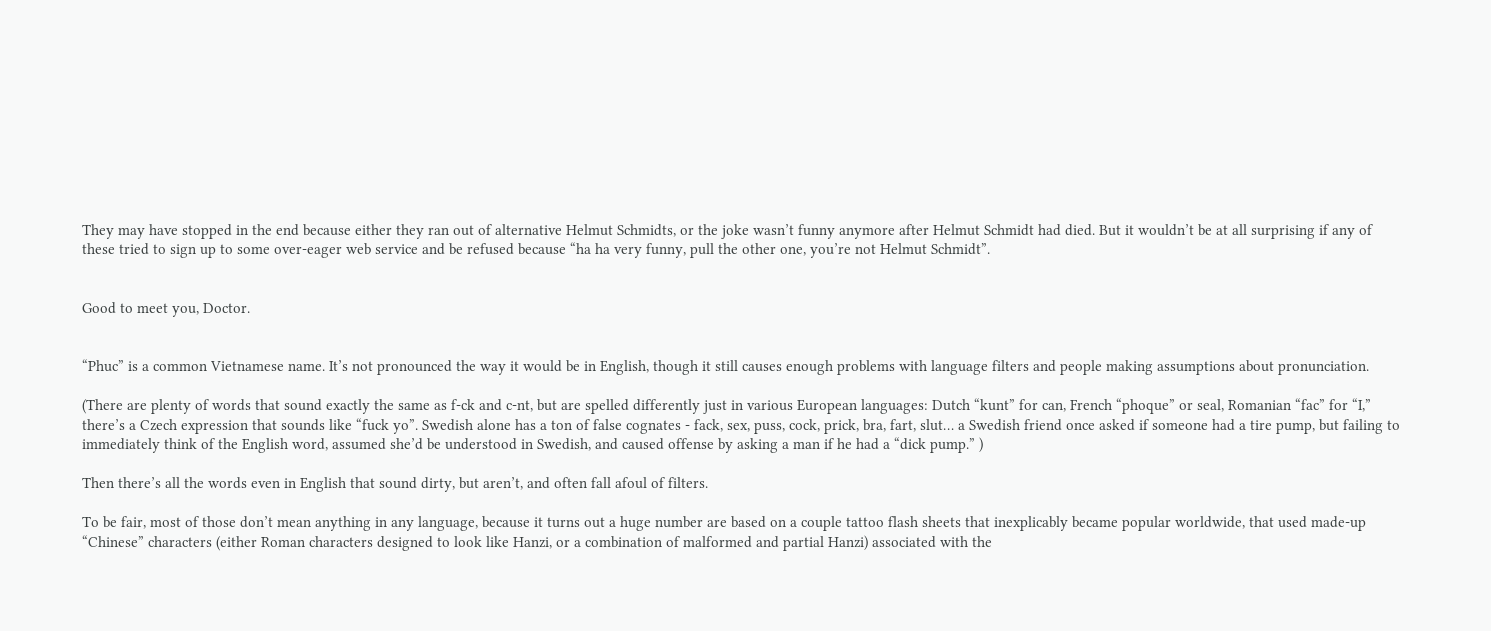They may have stopped in the end because either they ran out of alternative Helmut Schmidts, or the joke wasn’t funny anymore after Helmut Schmidt had died. But it wouldn’t be at all surprising if any of these tried to sign up to some over-eager web service and be refused because “ha ha very funny, pull the other one, you’re not Helmut Schmidt”.


Good to meet you, Doctor.


“Phuc” is a common Vietnamese name. It’s not pronounced the way it would be in English, though it still causes enough problems with language filters and people making assumptions about pronunciation.

(There are plenty of words that sound exactly the same as f-ck and c-nt, but are spelled differently just in various European languages: Dutch “kunt” for can, French “phoque” or seal, Romanian “fac” for “I,” there’s a Czech expression that sounds like “fuck yo”. Swedish alone has a ton of false cognates - fack, sex, puss, cock, prick, bra, fart, slut… a Swedish friend once asked if someone had a tire pump, but failing to immediately think of the English word, assumed she’d be understood in Swedish, and caused offense by asking a man if he had a “dick pump.” )

Then there’s all the words even in English that sound dirty, but aren’t, and often fall afoul of filters.

To be fair, most of those don’t mean anything in any language, because it turns out a huge number are based on a couple tattoo flash sheets that inexplicably became popular worldwide, that used made-up “Chinese” characters (either Roman characters designed to look like Hanzi, or a combination of malformed and partial Hanzi) associated with the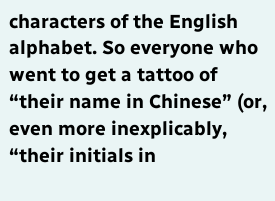characters of the English alphabet. So everyone who went to get a tattoo of “their name in Chinese” (or, even more inexplicably, “their initials in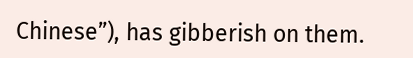Chinese”), has gibberish on them.